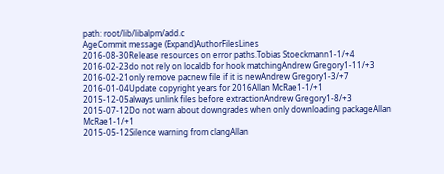path: root/lib/libalpm/add.c
AgeCommit message (Expand)AuthorFilesLines
2016-08-30Release resources on error paths.Tobias Stoeckmann1-1/+4
2016-02-23do not rely on localdb for hook matchingAndrew Gregory1-11/+3
2016-02-21only remove pacnew file if it is newAndrew Gregory1-3/+7
2016-01-04Update copyright years for 2016Allan McRae1-1/+1
2015-12-05always unlink files before extractionAndrew Gregory1-8/+3
2015-07-12Do not warn about downgrades when only downloading packageAllan McRae1-1/+1
2015-05-12Silence warning from clangAllan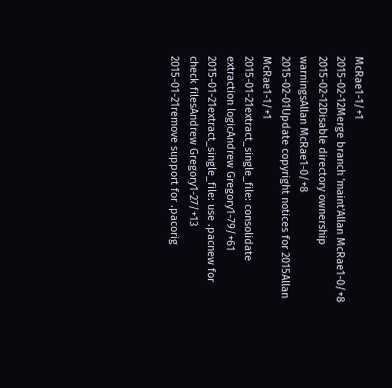McRae1-1/+1
2015-02-12Merge branch 'maint'Allan McRae1-0/+8
2015-02-12Disable directory ownership warningsAllan McRae1-0/+8
2015-02-01Update copyright notices for 2015Allan McRae1-1/+1
2015-01-21extract_single_file: consolidate extraction logicAndrew Gregory1-79/+61
2015-01-21extract_single_file: use .pacnew for check filesAndrew Gregory1-27/+13
2015-01-21remove support for .pacorig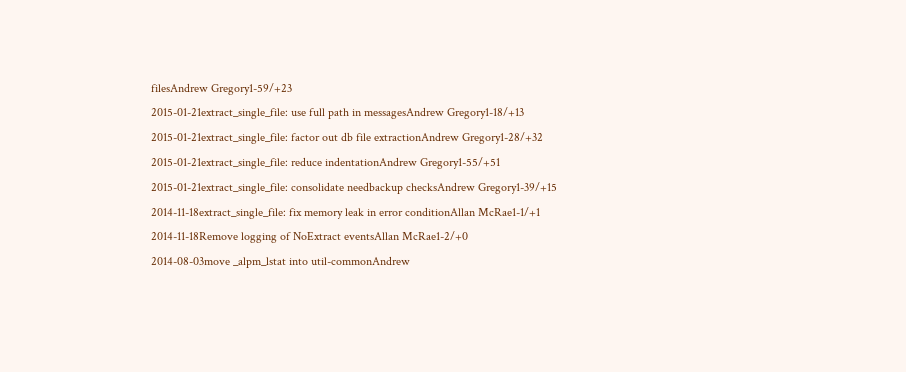filesAndrew Gregory1-59/+23
2015-01-21extract_single_file: use full path in messagesAndrew Gregory1-18/+13
2015-01-21extract_single_file: factor out db file extractionAndrew Gregory1-28/+32
2015-01-21extract_single_file: reduce indentationAndrew Gregory1-55/+51
2015-01-21extract_single_file: consolidate needbackup checksAndrew Gregory1-39/+15
2014-11-18extract_single_file: fix memory leak in error conditionAllan McRae1-1/+1
2014-11-18Remove logging of NoExtract eventsAllan McRae1-2/+0
2014-08-03move _alpm_lstat into util-commonAndrew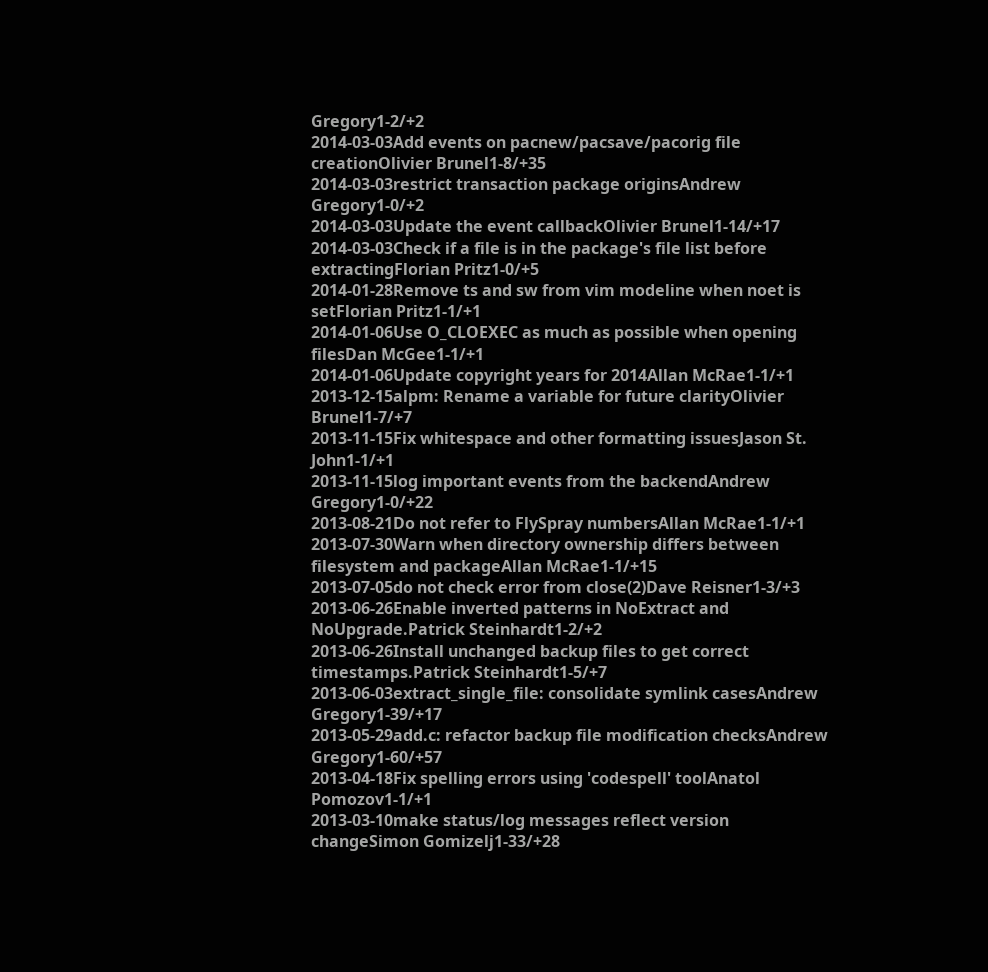Gregory1-2/+2
2014-03-03Add events on pacnew/pacsave/pacorig file creationOlivier Brunel1-8/+35
2014-03-03restrict transaction package originsAndrew Gregory1-0/+2
2014-03-03Update the event callbackOlivier Brunel1-14/+17
2014-03-03Check if a file is in the package's file list before extractingFlorian Pritz1-0/+5
2014-01-28Remove ts and sw from vim modeline when noet is setFlorian Pritz1-1/+1
2014-01-06Use O_CLOEXEC as much as possible when opening filesDan McGee1-1/+1
2014-01-06Update copyright years for 2014Allan McRae1-1/+1
2013-12-15alpm: Rename a variable for future clarityOlivier Brunel1-7/+7
2013-11-15Fix whitespace and other formatting issuesJason St. John1-1/+1
2013-11-15log important events from the backendAndrew Gregory1-0/+22
2013-08-21Do not refer to FlySpray numbersAllan McRae1-1/+1
2013-07-30Warn when directory ownership differs between filesystem and packageAllan McRae1-1/+15
2013-07-05do not check error from close(2)Dave Reisner1-3/+3
2013-06-26Enable inverted patterns in NoExtract and NoUpgrade.Patrick Steinhardt1-2/+2
2013-06-26Install unchanged backup files to get correct timestamps.Patrick Steinhardt1-5/+7
2013-06-03extract_single_file: consolidate symlink casesAndrew Gregory1-39/+17
2013-05-29add.c: refactor backup file modification checksAndrew Gregory1-60/+57
2013-04-18Fix spelling errors using 'codespell' toolAnatol Pomozov1-1/+1
2013-03-10make status/log messages reflect version changeSimon Gomizelj1-33/+28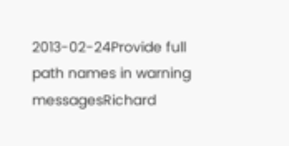2013-02-24Provide full path names in warning messagesRichard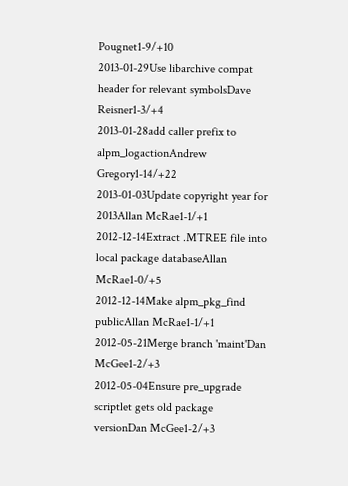Pougnet1-9/+10
2013-01-29Use libarchive compat header for relevant symbolsDave Reisner1-3/+4
2013-01-28add caller prefix to alpm_logactionAndrew Gregory1-14/+22
2013-01-03Update copyright year for 2013Allan McRae1-1/+1
2012-12-14Extract .MTREE file into local package databaseAllan McRae1-0/+5
2012-12-14Make alpm_pkg_find publicAllan McRae1-1/+1
2012-05-21Merge branch 'maint'Dan McGee1-2/+3
2012-05-04Ensure pre_upgrade scriptlet gets old package versionDan McGee1-2/+3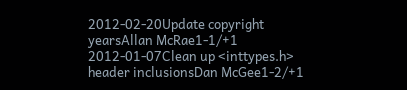2012-02-20Update copyright yearsAllan McRae1-1/+1
2012-01-07Clean up <inttypes.h> header inclusionsDan McGee1-2/+1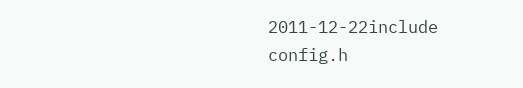2011-12-22include config.h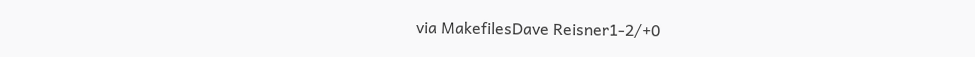via MakefilesDave Reisner1-2/+0